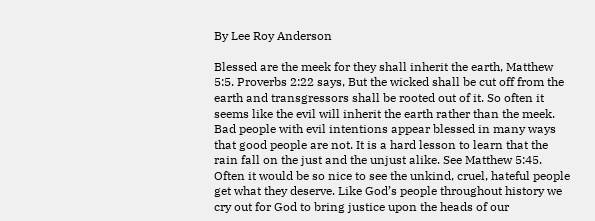By Lee Roy Anderson

Blessed are the meek for they shall inherit the earth, Matthew 5:5. Proverbs 2:22 says, But the wicked shall be cut off from the earth and transgressors shall be rooted out of it. So often it seems like the evil will inherit the earth rather than the meek. Bad people with evil intentions appear blessed in many ways that good people are not. It is a hard lesson to learn that the rain fall on the just and the unjust alike. See Matthew 5:45. Often it would be so nice to see the unkind, cruel, hateful people get what they deserve. Like God’s people throughout history we cry out for God to bring justice upon the heads of our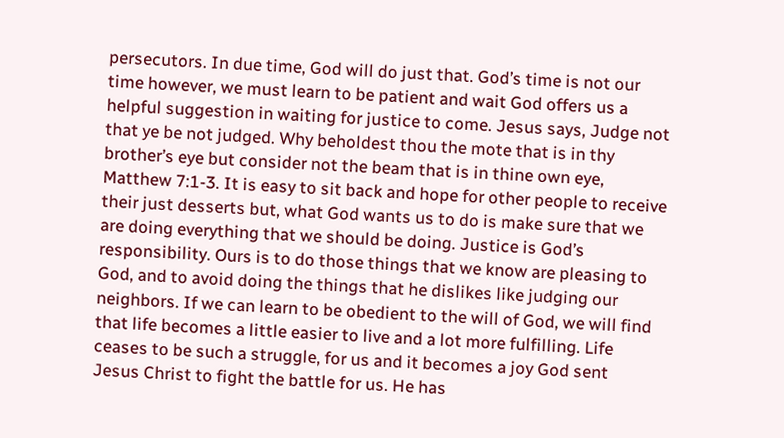persecutors. In due time, God will do just that. God’s time is not our time however, we must learn to be patient and wait God offers us a helpful suggestion in waiting for justice to come. Jesus says, Judge not that ye be not judged. Why beholdest thou the mote that is in thy brother’s eye but consider not the beam that is in thine own eye, Matthew 7:1-3. It is easy to sit back and hope for other people to receive their just desserts but, what God wants us to do is make sure that we are doing everything that we should be doing. Justice is God’s responsibility. Ours is to do those things that we know are pleasing to God, and to avoid doing the things that he dislikes like judging our neighbors. If we can learn to be obedient to the will of God, we will find that life becomes a little easier to live and a lot more fulfilling. Life ceases to be such a struggle, for us and it becomes a joy God sent Jesus Christ to fight the battle for us. He has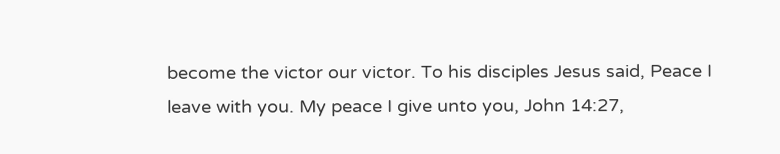become the victor our victor. To his disciples Jesus said, Peace I leave with you. My peace I give unto you, John 14:27,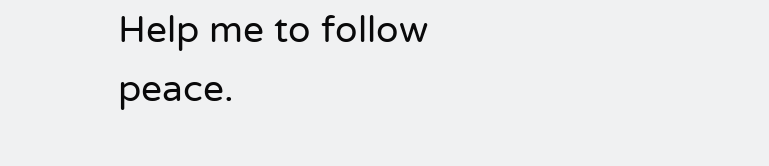Help me to follow peace.